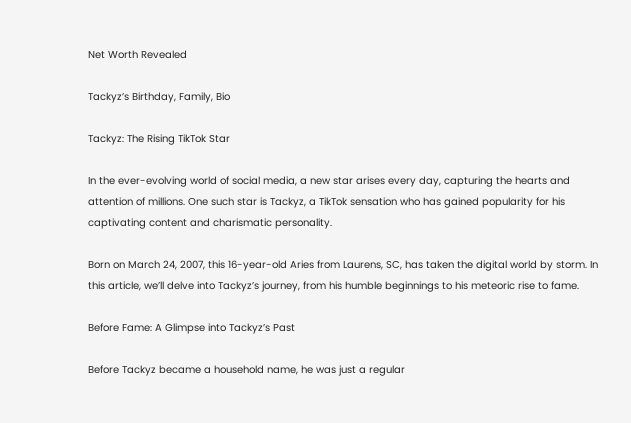Net Worth Revealed

Tackyz’s Birthday, Family, Bio

Tackyz: The Rising TikTok Star

In the ever-evolving world of social media, a new star arises every day, capturing the hearts and attention of millions. One such star is Tackyz, a TikTok sensation who has gained popularity for his captivating content and charismatic personality.

Born on March 24, 2007, this 16-year-old Aries from Laurens, SC, has taken the digital world by storm. In this article, we’ll delve into Tackyz’s journey, from his humble beginnings to his meteoric rise to fame.

Before Fame: A Glimpse into Tackyz’s Past

Before Tackyz became a household name, he was just a regular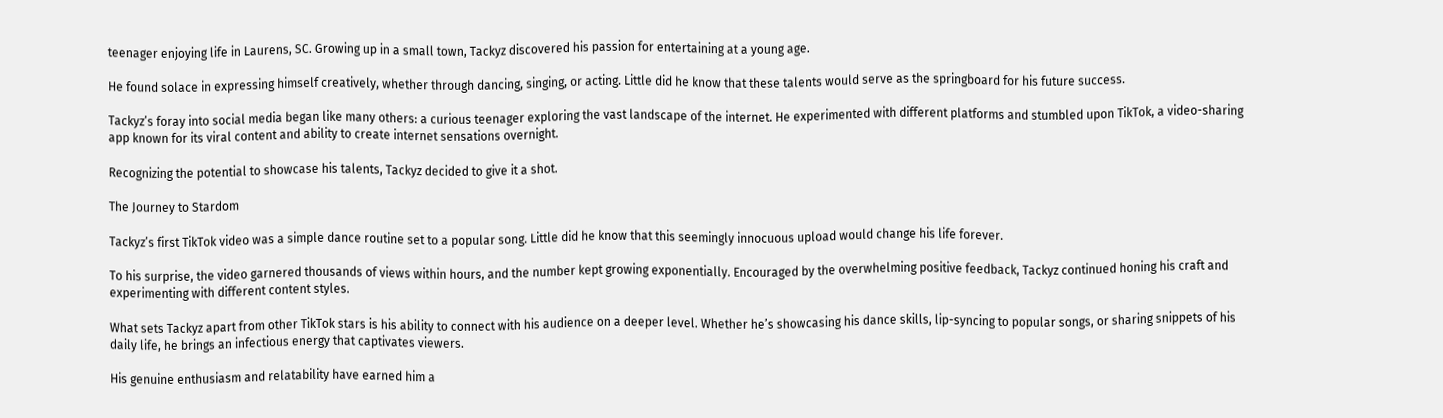teenager enjoying life in Laurens, SC. Growing up in a small town, Tackyz discovered his passion for entertaining at a young age.

He found solace in expressing himself creatively, whether through dancing, singing, or acting. Little did he know that these talents would serve as the springboard for his future success.

Tackyz’s foray into social media began like many others: a curious teenager exploring the vast landscape of the internet. He experimented with different platforms and stumbled upon TikTok, a video-sharing app known for its viral content and ability to create internet sensations overnight.

Recognizing the potential to showcase his talents, Tackyz decided to give it a shot.

The Journey to Stardom

Tackyz’s first TikTok video was a simple dance routine set to a popular song. Little did he know that this seemingly innocuous upload would change his life forever.

To his surprise, the video garnered thousands of views within hours, and the number kept growing exponentially. Encouraged by the overwhelming positive feedback, Tackyz continued honing his craft and experimenting with different content styles.

What sets Tackyz apart from other TikTok stars is his ability to connect with his audience on a deeper level. Whether he’s showcasing his dance skills, lip-syncing to popular songs, or sharing snippets of his daily life, he brings an infectious energy that captivates viewers.

His genuine enthusiasm and relatability have earned him a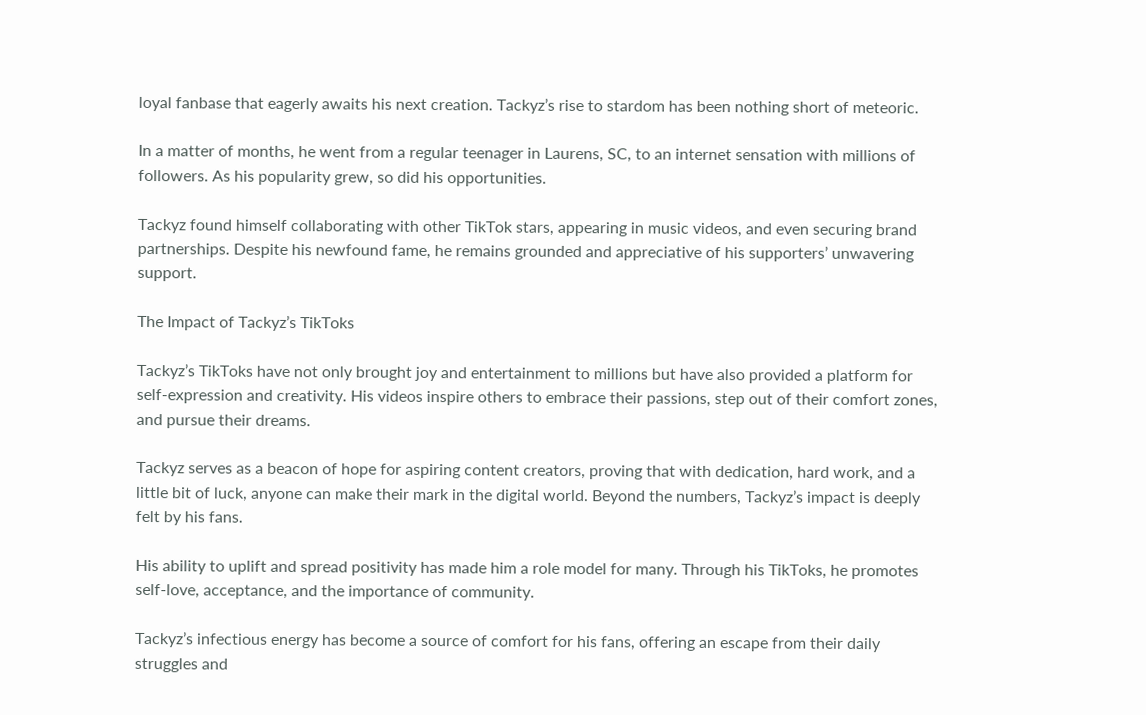loyal fanbase that eagerly awaits his next creation. Tackyz’s rise to stardom has been nothing short of meteoric.

In a matter of months, he went from a regular teenager in Laurens, SC, to an internet sensation with millions of followers. As his popularity grew, so did his opportunities.

Tackyz found himself collaborating with other TikTok stars, appearing in music videos, and even securing brand partnerships. Despite his newfound fame, he remains grounded and appreciative of his supporters’ unwavering support.

The Impact of Tackyz’s TikToks

Tackyz’s TikToks have not only brought joy and entertainment to millions but have also provided a platform for self-expression and creativity. His videos inspire others to embrace their passions, step out of their comfort zones, and pursue their dreams.

Tackyz serves as a beacon of hope for aspiring content creators, proving that with dedication, hard work, and a little bit of luck, anyone can make their mark in the digital world. Beyond the numbers, Tackyz’s impact is deeply felt by his fans.

His ability to uplift and spread positivity has made him a role model for many. Through his TikToks, he promotes self-love, acceptance, and the importance of community.

Tackyz’s infectious energy has become a source of comfort for his fans, offering an escape from their daily struggles and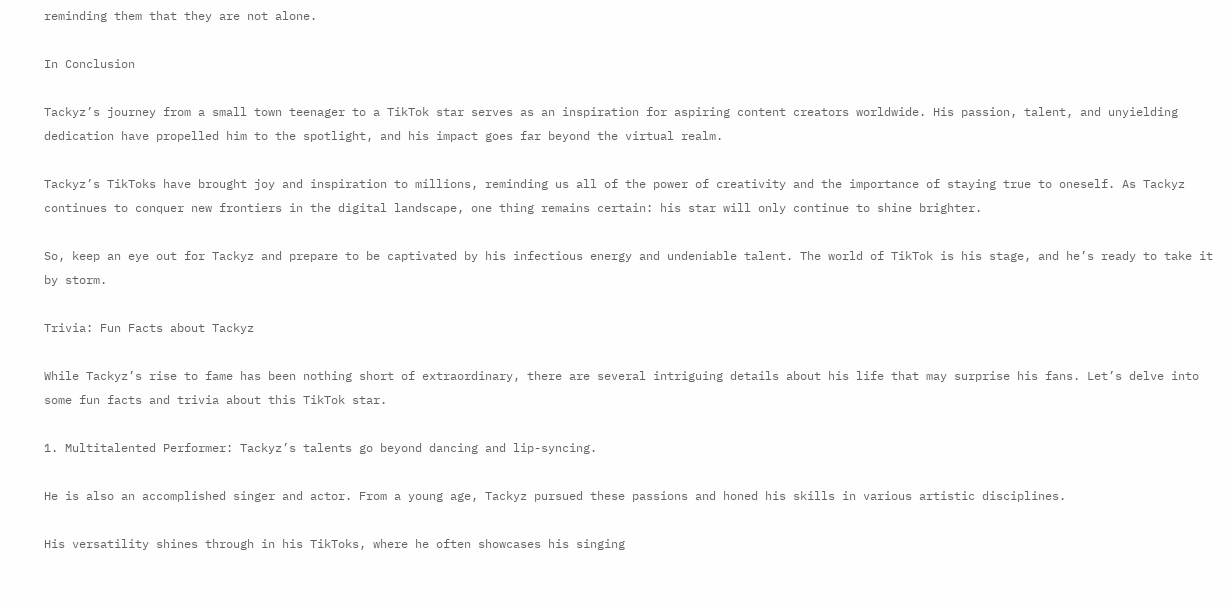reminding them that they are not alone.

In Conclusion

Tackyz’s journey from a small town teenager to a TikTok star serves as an inspiration for aspiring content creators worldwide. His passion, talent, and unyielding dedication have propelled him to the spotlight, and his impact goes far beyond the virtual realm.

Tackyz’s TikToks have brought joy and inspiration to millions, reminding us all of the power of creativity and the importance of staying true to oneself. As Tackyz continues to conquer new frontiers in the digital landscape, one thing remains certain: his star will only continue to shine brighter.

So, keep an eye out for Tackyz and prepare to be captivated by his infectious energy and undeniable talent. The world of TikTok is his stage, and he’s ready to take it by storm.

Trivia: Fun Facts about Tackyz

While Tackyz’s rise to fame has been nothing short of extraordinary, there are several intriguing details about his life that may surprise his fans. Let’s delve into some fun facts and trivia about this TikTok star.

1. Multitalented Performer: Tackyz’s talents go beyond dancing and lip-syncing.

He is also an accomplished singer and actor. From a young age, Tackyz pursued these passions and honed his skills in various artistic disciplines.

His versatility shines through in his TikToks, where he often showcases his singing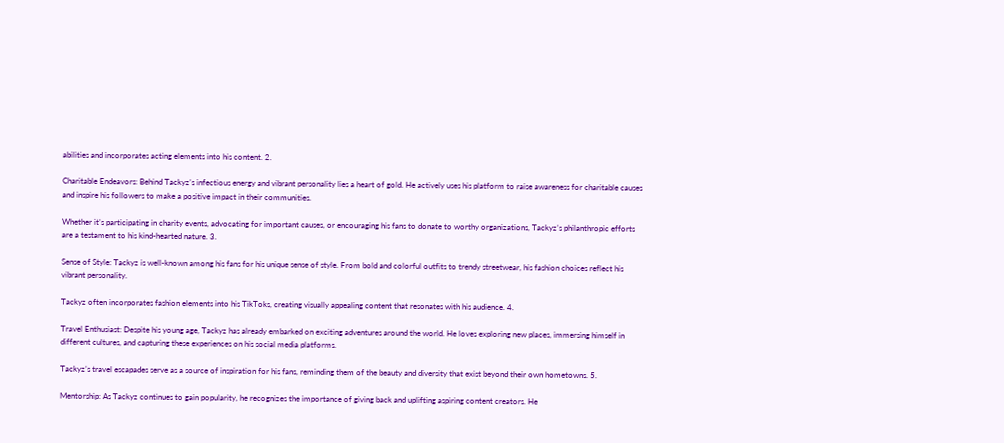abilities and incorporates acting elements into his content. 2.

Charitable Endeavors: Behind Tackyz’s infectious energy and vibrant personality lies a heart of gold. He actively uses his platform to raise awareness for charitable causes and inspire his followers to make a positive impact in their communities.

Whether it’s participating in charity events, advocating for important causes, or encouraging his fans to donate to worthy organizations, Tackyz’s philanthropic efforts are a testament to his kind-hearted nature. 3.

Sense of Style: Tackyz is well-known among his fans for his unique sense of style. From bold and colorful outfits to trendy streetwear, his fashion choices reflect his vibrant personality.

Tackyz often incorporates fashion elements into his TikToks, creating visually appealing content that resonates with his audience. 4.

Travel Enthusiast: Despite his young age, Tackyz has already embarked on exciting adventures around the world. He loves exploring new places, immersing himself in different cultures, and capturing these experiences on his social media platforms.

Tackyz’s travel escapades serve as a source of inspiration for his fans, reminding them of the beauty and diversity that exist beyond their own hometowns. 5.

Mentorship: As Tackyz continues to gain popularity, he recognizes the importance of giving back and uplifting aspiring content creators. He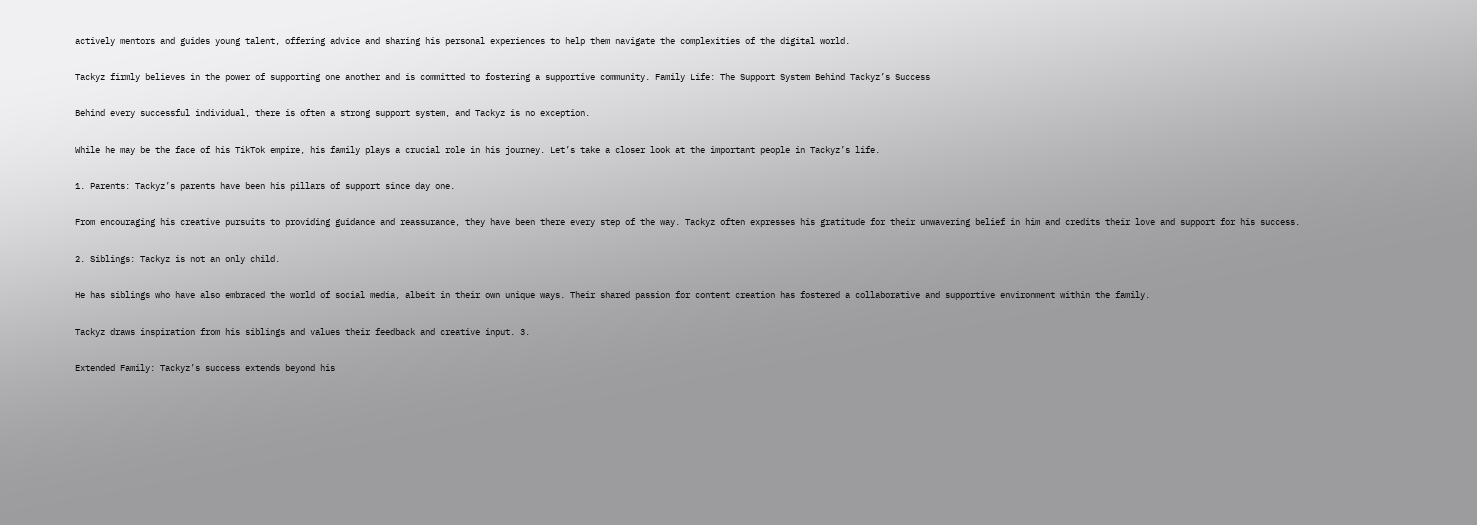actively mentors and guides young talent, offering advice and sharing his personal experiences to help them navigate the complexities of the digital world.

Tackyz firmly believes in the power of supporting one another and is committed to fostering a supportive community. Family Life: The Support System Behind Tackyz’s Success

Behind every successful individual, there is often a strong support system, and Tackyz is no exception.

While he may be the face of his TikTok empire, his family plays a crucial role in his journey. Let’s take a closer look at the important people in Tackyz’s life.

1. Parents: Tackyz’s parents have been his pillars of support since day one.

From encouraging his creative pursuits to providing guidance and reassurance, they have been there every step of the way. Tackyz often expresses his gratitude for their unwavering belief in him and credits their love and support for his success.

2. Siblings: Tackyz is not an only child.

He has siblings who have also embraced the world of social media, albeit in their own unique ways. Their shared passion for content creation has fostered a collaborative and supportive environment within the family.

Tackyz draws inspiration from his siblings and values their feedback and creative input. 3.

Extended Family: Tackyz’s success extends beyond his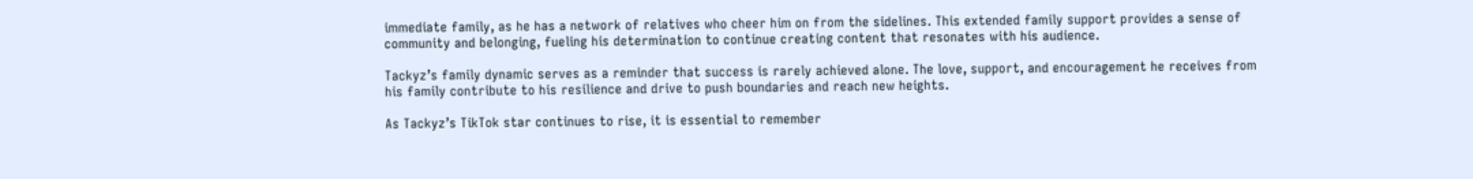immediate family, as he has a network of relatives who cheer him on from the sidelines. This extended family support provides a sense of community and belonging, fueling his determination to continue creating content that resonates with his audience.

Tackyz’s family dynamic serves as a reminder that success is rarely achieved alone. The love, support, and encouragement he receives from his family contribute to his resilience and drive to push boundaries and reach new heights.

As Tackyz’s TikTok star continues to rise, it is essential to remember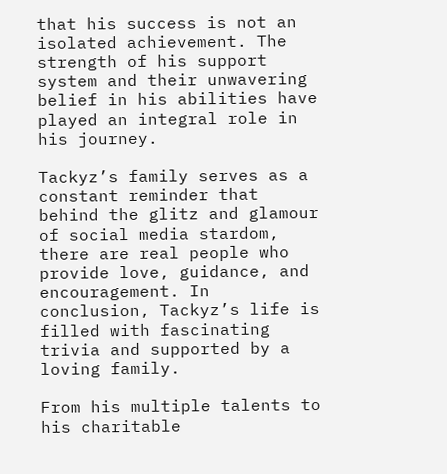that his success is not an isolated achievement. The strength of his support system and their unwavering belief in his abilities have played an integral role in his journey.

Tackyz’s family serves as a constant reminder that behind the glitz and glamour of social media stardom, there are real people who provide love, guidance, and encouragement. In conclusion, Tackyz’s life is filled with fascinating trivia and supported by a loving family.

From his multiple talents to his charitable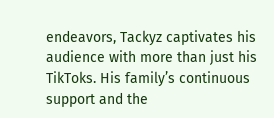endeavors, Tackyz captivates his audience with more than just his TikToks. His family’s continuous support and the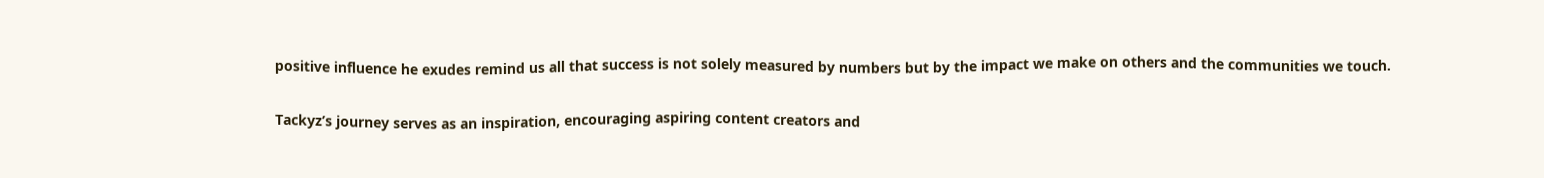positive influence he exudes remind us all that success is not solely measured by numbers but by the impact we make on others and the communities we touch.

Tackyz’s journey serves as an inspiration, encouraging aspiring content creators and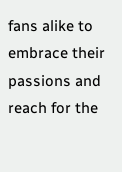fans alike to embrace their passions and reach for the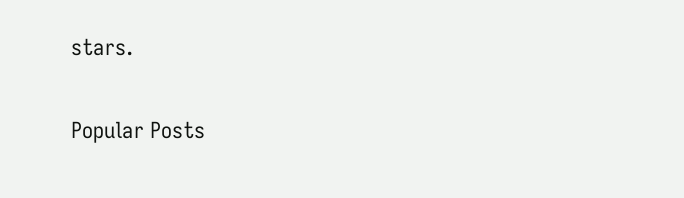stars.

Popular Posts